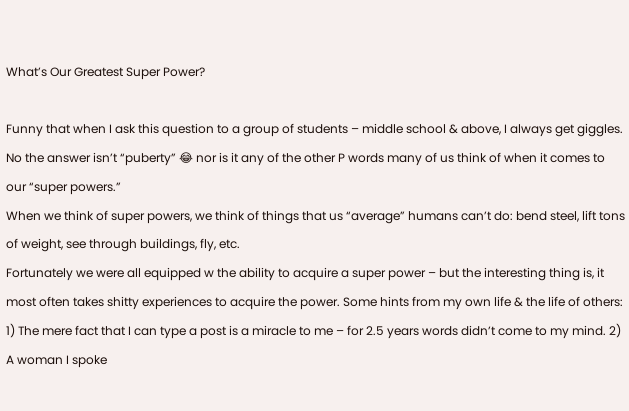What’s Our Greatest Super Power?

Funny that when I ask this question to a group of students – middle school & above, I always get giggles. No the answer isn’t “puberty” 😂 nor is it any of the other P words many of us think of when it comes to our “super powers.”
When we think of super powers, we think of things that us “average” humans can’t do: bend steel, lift tons of weight, see through buildings, fly, etc.
Fortunately we were all equipped w the ability to acquire a super power – but the interesting thing is, it most often takes shitty experiences to acquire the power. Some hints from my own life & the life of others:
1) The mere fact that I can type a post is a miracle to me – for 2.5 years words didn’t come to my mind. 2) A woman I spoke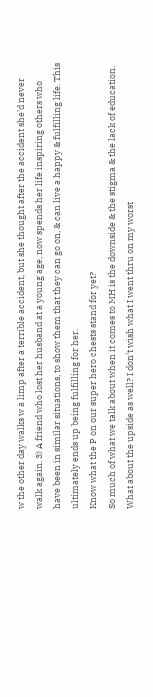w the other day walks w a limp after a terrible accident, but she thought after the accident she’d never walk again. 3) A friend who lost her husband at a young age, now spends her life inspiring others who have been in similar situations, to show them that they can go on, & can live a happy & fulfilling life. This ultimately ends up being fulfilling for her.
Know what the P on our super hero chests stand for yet?
So much of what we talk about when it comes to MH is the downside & the stigma & the lack of education. What about the upside as well? I don’t wish what I went thru on my worst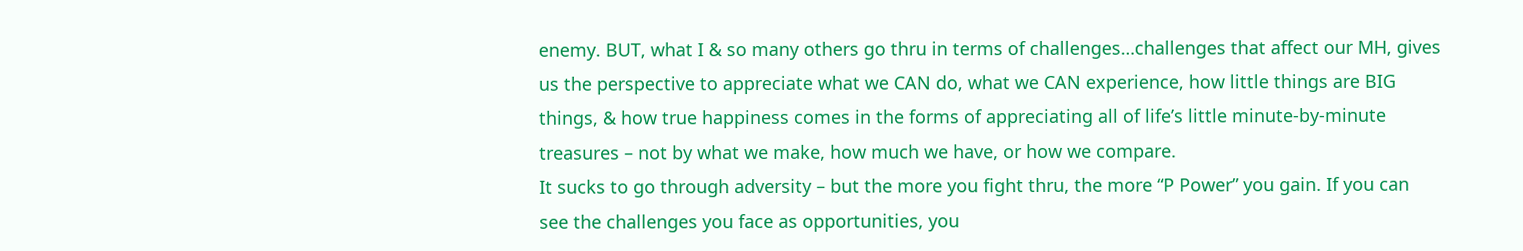enemy. BUT, what I & so many others go thru in terms of challenges…challenges that affect our MH, gives us the perspective to appreciate what we CAN do, what we CAN experience, how little things are BIG things, & how true happiness comes in the forms of appreciating all of life’s little minute-by-minute treasures – not by what we make, how much we have, or how we compare.
It sucks to go through adversity – but the more you fight thru, the more “P Power” you gain. If you can see the challenges you face as opportunities, you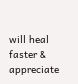will heal faster & appreciate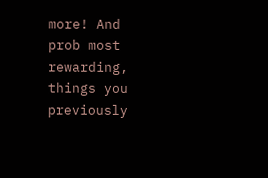more! And prob most rewarding, things you previously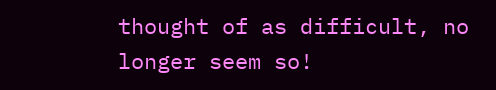thought of as difficult, no longer seem so!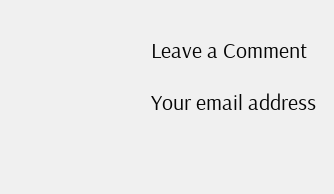Leave a Comment

Your email address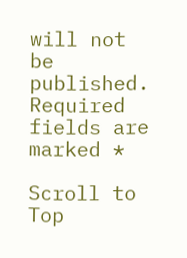will not be published. Required fields are marked *

Scroll to Top